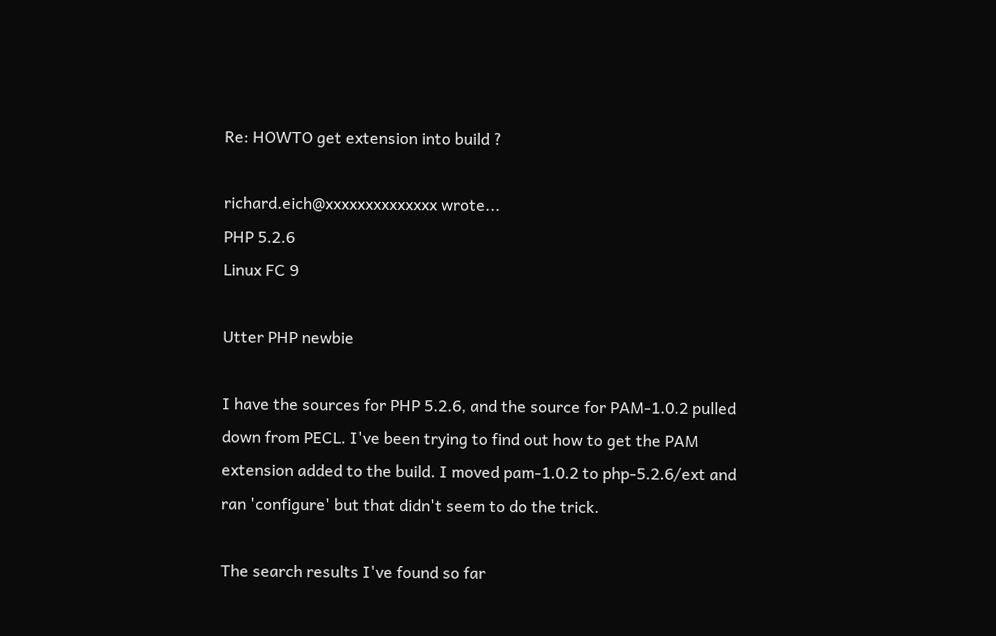Re: HOWTO get extension into build ?

richard.eich@xxxxxxxxxxxxxx wrote...
PHP 5.2.6
Linux FC 9

Utter PHP newbie

I have the sources for PHP 5.2.6, and the source for PAM-1.0.2 pulled
down from PECL. I've been trying to find out how to get the PAM
extension added to the build. I moved pam-1.0.2 to php-5.2.6/ext and
ran 'configure' but that didn't seem to do the trick.

The search results I've found so far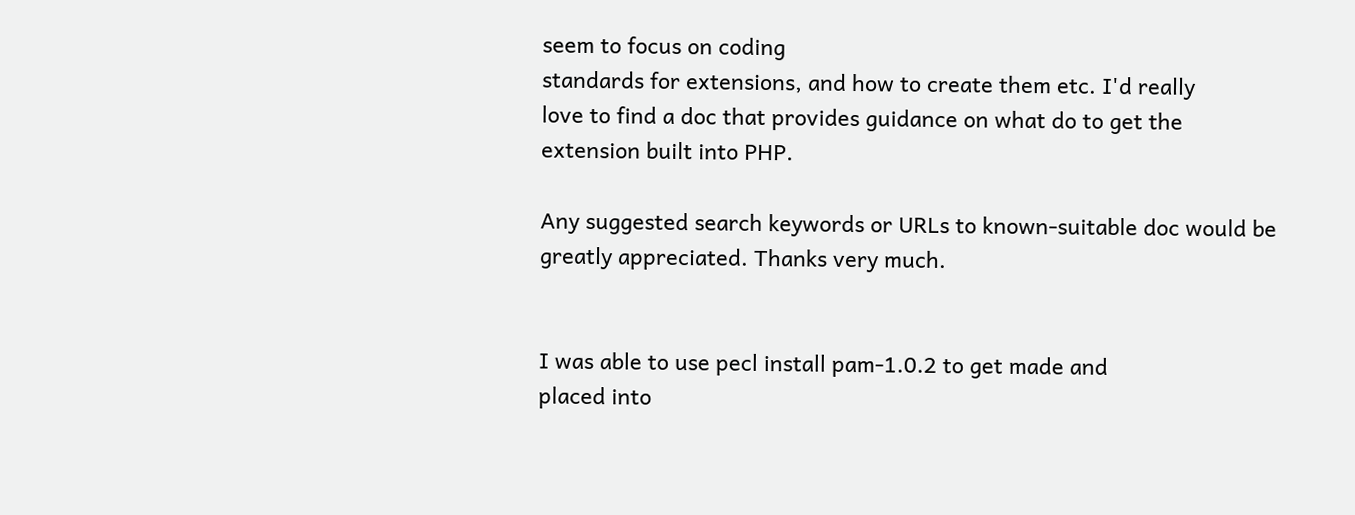seem to focus on coding
standards for extensions, and how to create them etc. I'd really
love to find a doc that provides guidance on what do to get the
extension built into PHP.

Any suggested search keywords or URLs to known-suitable doc would be
greatly appreciated. Thanks very much.


I was able to use pecl install pam-1.0.2 to get made and
placed into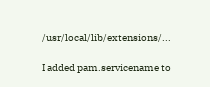/usr/local/lib/extensions/...

I added pam.servicename to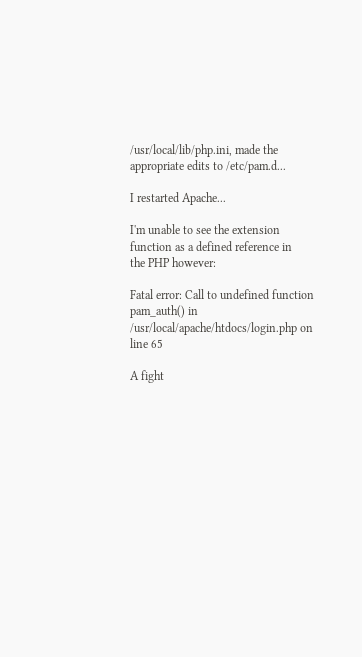/usr/local/lib/php.ini, made the
appropriate edits to /etc/pam.d...

I restarted Apache...

I'm unable to see the extension function as a defined reference in
the PHP however:

Fatal error: Call to undefined function pam_auth() in
/usr/local/apache/htdocs/login.php on line 65

A fight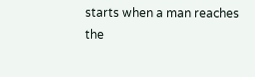starts when a man reaches the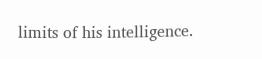limits of his intelligence.